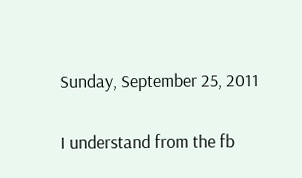Sunday, September 25, 2011

I understand from the fb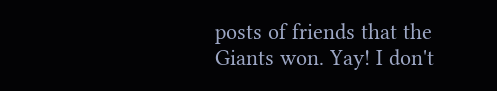posts of friends that the Giants won. Yay! I don't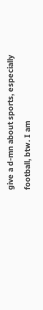give a d-mn about sports, especially football, btw. I am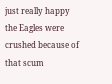just really happy the Eagles were crushed because of that scum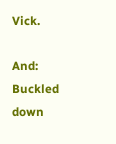Vick.

And: Buckled down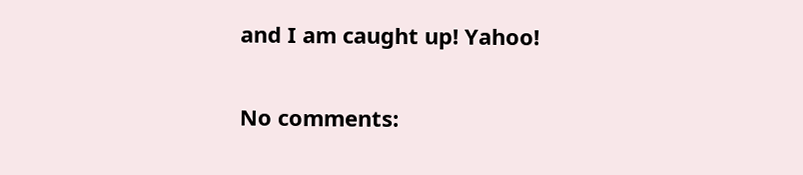and I am caught up! Yahoo!

No comments: